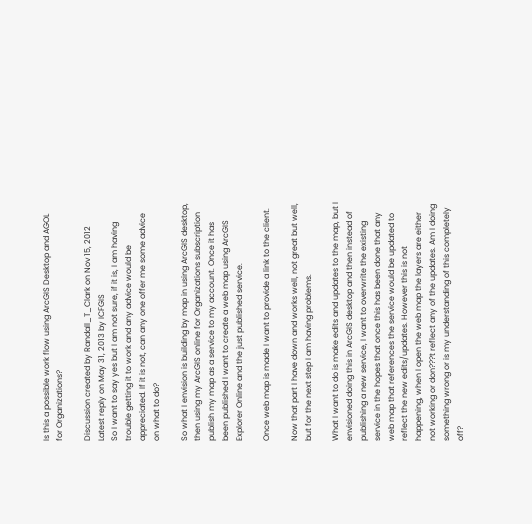Is this a possible work flow using ArcGIS Desktop and AGOL for Organizations?

Discussion created by Randall_T_Clark on Nov 15, 2012
Latest reply on May 31, 2013 by ICFGIS
So I want to say yes but I am not sure, if it is, I am having trouble getting it to work and any advice would be appreciated. If it is not, can any one offer me some advice on what to do?

So what I envision is building by map in using ArcGIS desktop, then using my ArcGIS online for Organizations subscription publish my map as a service to my account. Once it has been published I want to create a web map using ArcGIS Explorer Online and the just published service.

Once web map is made I want to provide a link to the client.

Now that part I have down and works well, not great but well, but for the next step I am having problems.

What I want to do is make edits and updates to the map, but I envisioned doing this in ArcGIS desktop and then instead of publishing a new service, I want to overwrite the existing service in the hopes that once this has been done that any web map that references the service would be updated to reflect the new edits/updates. However this is not happening, when I open the web map the layers are either not working or don???t reflect any of the updates. Am I doing something wrong or is my understanding of this completely off?